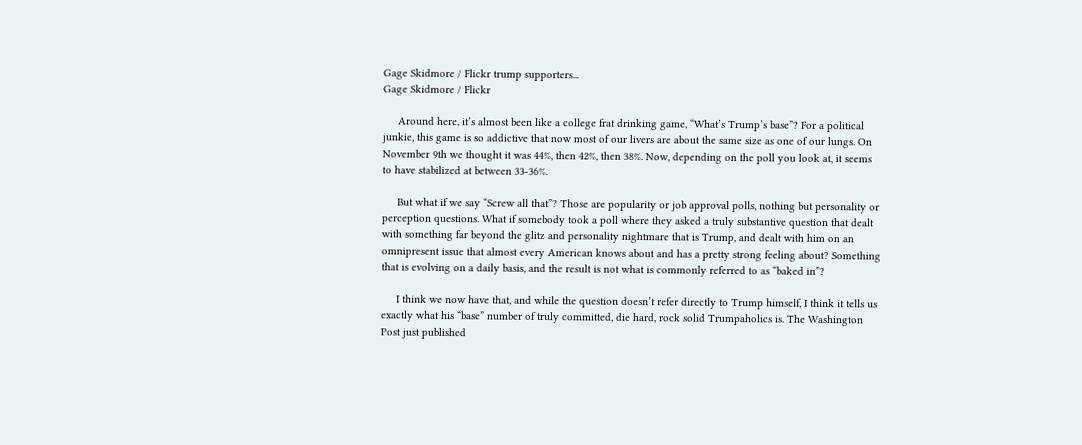Gage Skidmore / Flickr trump supporters...
Gage Skidmore / Flickr

     Around here, it’s almost been like a college frat drinking game, “What’s Trump’s base”? For a political junkie, this game is so addictive that now most of our livers are about the same size as one of our lungs. On November 9th we thought it was 44%, then 42%, then 38%. Now, depending on the poll you look at, it seems to have stabilized at between 33-36%.

     But what if we say “Screw all that”? Those are popularity or job approval polls, nothing but personality or perception questions. What if somebody took a poll where they asked a truly substantive question that dealt with something far beyond the glitz and personality nightmare that is Trump, and dealt with him on an omnipresent issue that almost every American knows about and has a pretty strong feeling about? Something that is evolving on a daily basis, and the result is not what is commonly referred to as “baked in”?

     I think we now have that, and while the question doesn’t refer directly to Trump himself, I think it tells us exactly what his “base” number of truly committed, die hard, rock solid Trumpaholics is. The Washington Post just published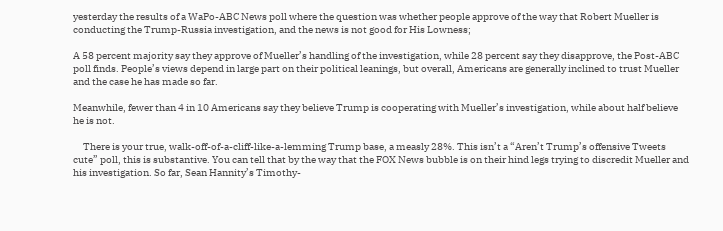yesterday the results of a WaPo-ABC News poll where the question was whether people approve of the way that Robert Mueller is conducting the Trump-Russia investigation, and the news is not good for His Lowness;

A 58 percent majority say they approve of Mueller’s handling of the investigation, while 28 percent say they disapprove, the Post-ABC poll finds. People’s views depend in large part on their political leanings, but overall, Americans are generally inclined to trust Mueller and the case he has made so far.

Meanwhile, fewer than 4 in 10 Americans say they believe Trump is cooperating with Mueller’s investigation, while about half believe he is not.

     There is your true, walk-off-of-a-cliff-like-a-lemming Trump base, a measly 28%. This isn’t a “Aren’t Trump’s offensive Tweets cute” poll, this is substantive. You can tell that by the way that the FOX News bubble is on their hind legs trying to discredit Mueller and his investigation. So far, Sean Hannity’s Timothy-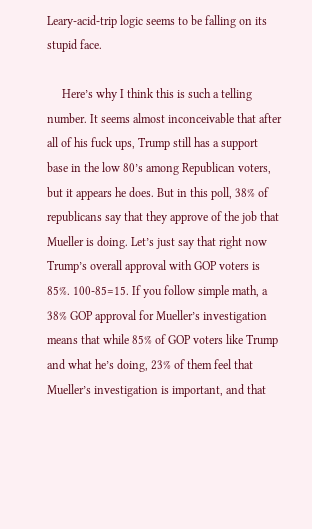Leary-acid-trip logic seems to be falling on its stupid face.

     Here’s why I think this is such a telling number. It seems almost inconceivable that after all of his fuck ups, Trump still has a support base in the low 80’s among Republican voters, but it appears he does. But in this poll, 38% of republicans say that they approve of the job that Mueller is doing. Let’s just say that right now Trump’s overall approval with GOP voters is 85%. 100-85=15. If you follow simple math, a 38% GOP approval for Mueller’s investigation means that while 85% of GOP voters like Trump and what he’s doing, 23% of them feel that Mueller’s investigation is important, and that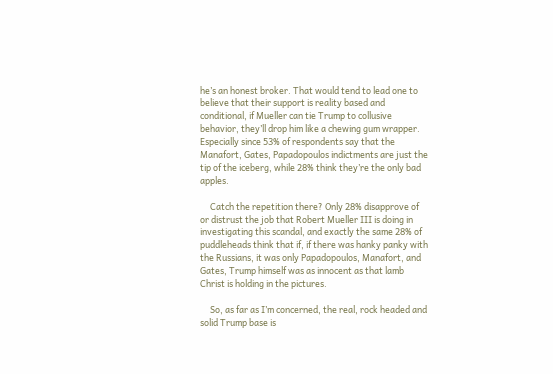he’s an honest broker. That would tend to lead one to believe that their support is reality based and conditional, if Mueller can tie Trump to collusive behavior, they’ll drop him like a chewing gum wrapper. Especially since 53% of respondents say that the Manafort, Gates, Papadopoulos indictments are just the tip of the iceberg, while 28% think they’re the only bad apples.

     Catch the repetition there? Only 28% disapprove of or distrust the job that Robert Mueller III is doing in investigating this scandal, and exactly the same 28% of puddleheads think that if, if there was hanky panky with the Russians, it was only Papadopoulos, Manafort, and Gates, Trump himself was as innocent as that lamb Christ is holding in the pictures.

     So, as far as I’m concerned, the real, rock headed and solid Trump base is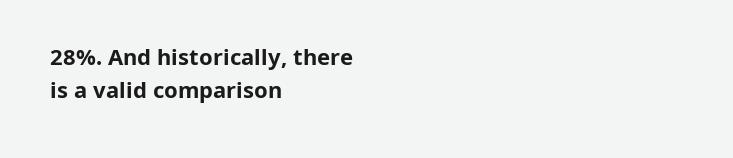28%. And historically, there is a valid comparison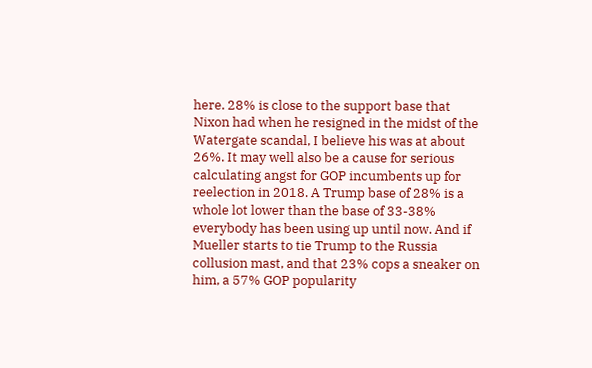here. 28% is close to the support base that Nixon had when he resigned in the midst of the Watergate scandal, I believe his was at about 26%. It may well also be a cause for serious calculating angst for GOP incumbents up for reelection in 2018. A Trump base of 28% is a whole lot lower than the base of 33-38% everybody has been using up until now. And if Mueller starts to tie Trump to the Russia collusion mast, and that 23% cops a sneaker on him, a 57% GOP popularity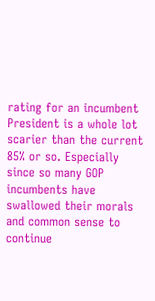rating for an incumbent President is a whole lot scarier than the current 85% or so. Especially since so many GOP incumbents have swallowed their morals and common sense to continue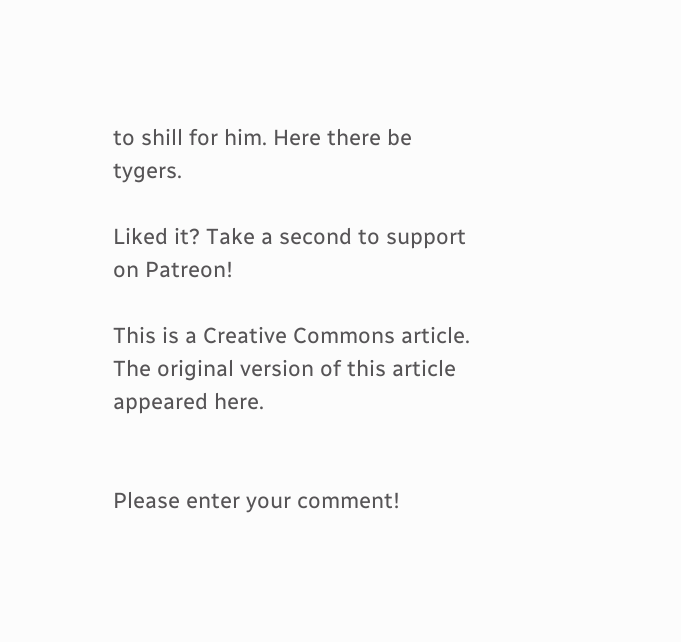to shill for him. Here there be tygers.

Liked it? Take a second to support on Patreon!

This is a Creative Commons article. The original version of this article appeared here.


Please enter your comment!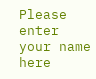Please enter your name here